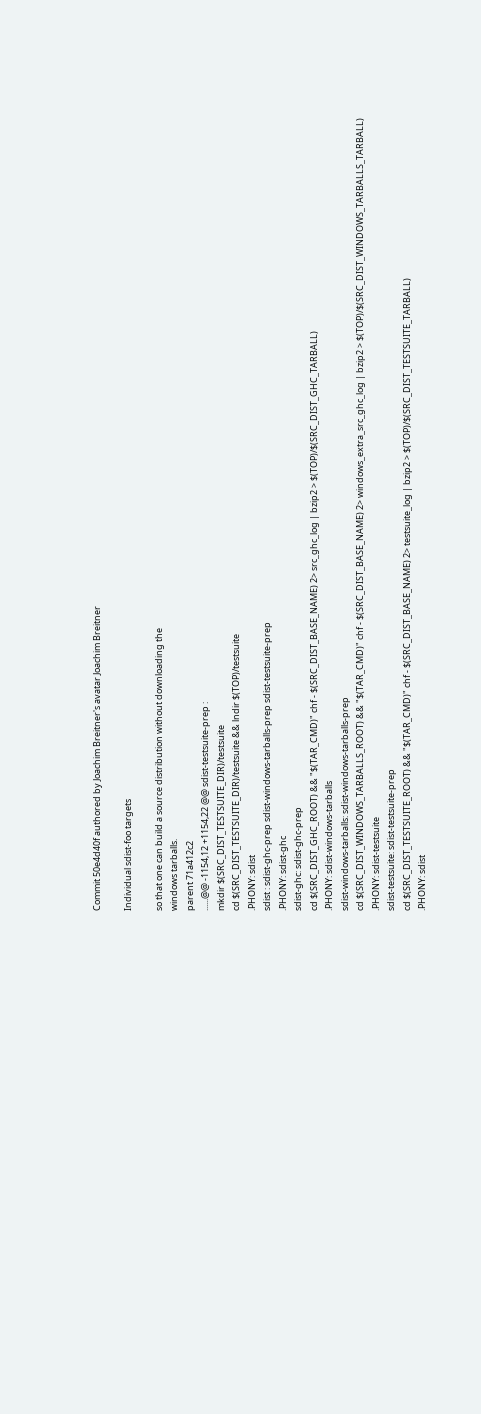Commit 50e4d40f authored by Joachim Breitner's avatar Joachim Breitner

Individual sdist-foo targets

so that one can build a source distribution without downloading the
windows tarballs.
parent 71a412c2
......@@ -1154,12 +1154,22 @@ sdist-testsuite-prep :
mkdir $(SRC_DIST_TESTSUITE_DIR)/testsuite
cd $(SRC_DIST_TESTSUITE_DIR)/testsuite && lndir $(TOP)/testsuite
.PHONY: sdist
sdist : sdist-ghc-prep sdist-windows-tarballs-prep sdist-testsuite-prep
.PHONY: sdist-ghc
sdist-ghc: sdist-ghc-prep
cd $(SRC_DIST_GHC_ROOT) && "$(TAR_CMD)" chf - $(SRC_DIST_BASE_NAME) 2> src_ghc_log | bzip2 > $(TOP)/$(SRC_DIST_GHC_TARBALL)
.PHONY: sdist-windows-tarballs
sdist-windows-tarballs: sdist-windows-tarballs-prep
cd $(SRC_DIST_WINDOWS_TARBALLS_ROOT) && "$(TAR_CMD)" chf - $(SRC_DIST_BASE_NAME) 2> windows_extra_src_ghc_log | bzip2 > $(TOP)/$(SRC_DIST_WINDOWS_TARBALLS_TARBALL)
.PHONY: sdist-testsuite
sdist-testsuite: sdist-testsuite-prep
cd $(SRC_DIST_TESTSUITE_ROOT) && "$(TAR_CMD)" chf - $(SRC_DIST_BASE_NAME) 2> testsuite_log | bzip2 > $(TOP)/$(SRC_DIST_TESTSUITE_TARBALL)
.PHONY: sdist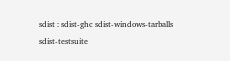sdist : sdist-ghc sdist-windows-tarballs sdist-testsuite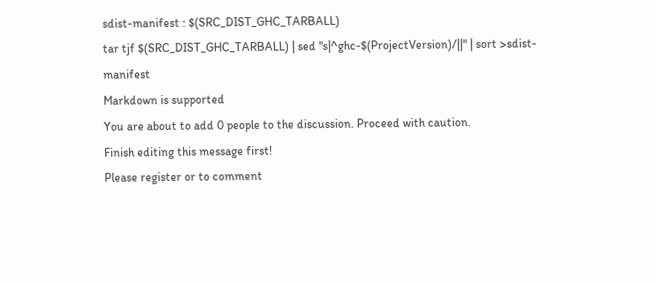sdist-manifest : $(SRC_DIST_GHC_TARBALL)
tar tjf $(SRC_DIST_GHC_TARBALL) | sed "s|^ghc-$(ProjectVersion)/||" | sort >sdist-manifest
Markdown is supported
You are about to add 0 people to the discussion. Proceed with caution.
Finish editing this message first!
Please register or to comment